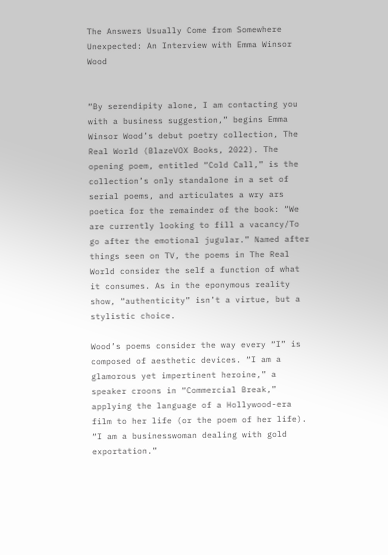The Answers Usually Come from Somewhere Unexpected: An Interview with Emma Winsor Wood


“By serendipity alone, I am contacting you with a business suggestion,” begins Emma Winsor Wood’s debut poetry collection, The Real World (BlazeVOX Books, 2022). The opening poem, entitled “Cold Call,” is the collection’s only standalone in a set of serial poems, and articulates a wry ars poetica for the remainder of the book: “We are currently looking to fill a vacancy/To go after the emotional jugular.” Named after things seen on TV, the poems in The Real World consider the self a function of what it consumes. As in the eponymous reality show, “authenticity” isn’t a virtue, but a stylistic choice.

Wood’s poems consider the way every “I” is composed of aesthetic devices. “I am a glamorous yet impertinent heroine,” a speaker croons in “Commercial Break,” applying the language of a Hollywood-era film to her life (or the poem of her life). “I am a businesswoman dealing with gold exportation.”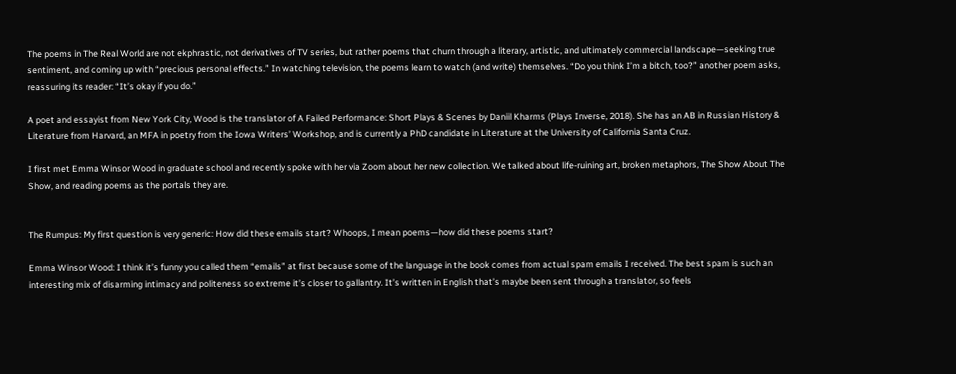The poems in The Real World are not ekphrastic, not derivatives of TV series, but rather poems that churn through a literary, artistic, and ultimately commercial landscape—seeking true sentiment, and coming up with “precious personal effects.” In watching television, the poems learn to watch (and write) themselves. “Do you think I’m a bitch, too?” another poem asks, reassuring its reader: “It’s okay if you do.”

A poet and essayist from New York City, Wood is the translator of A Failed Performance: Short Plays & Scenes by Daniil Kharms (Plays Inverse, 2018). She has an AB in Russian History & Literature from Harvard, an MFA in poetry from the Iowa Writers’ Workshop, and is currently a PhD candidate in Literature at the University of California Santa Cruz.

I first met Emma Winsor Wood in graduate school and recently spoke with her via Zoom about her new collection. We talked about life-ruining art, broken metaphors, The Show About The Show, and reading poems as the portals they are.


The Rumpus: My first question is very generic: How did these emails start? Whoops, I mean poems—how did these poems start?

Emma Winsor Wood: I think it’s funny you called them “emails” at first because some of the language in the book comes from actual spam emails I received. The best spam is such an interesting mix of disarming intimacy and politeness so extreme it’s closer to gallantry. It’s written in English that’s maybe been sent through a translator, so feels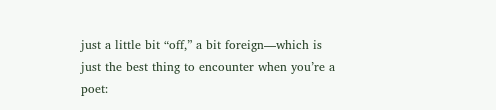just a little bit “off,” a bit foreign—which is just the best thing to encounter when you’re a poet: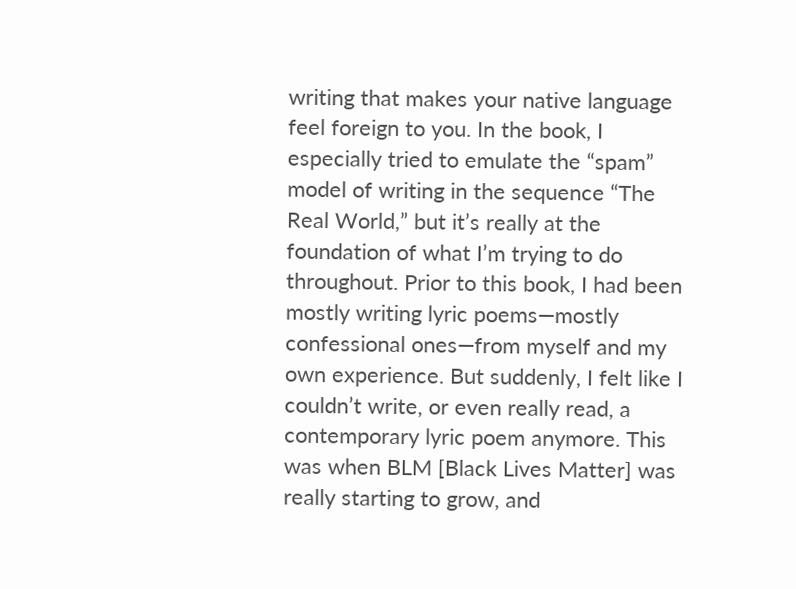writing that makes your native language feel foreign to you. In the book, I especially tried to emulate the “spam” model of writing in the sequence “The Real World,” but it’s really at the foundation of what I’m trying to do throughout. Prior to this book, I had been mostly writing lyric poems—mostly confessional ones—from myself and my own experience. But suddenly, I felt like I couldn’t write, or even really read, a contemporary lyric poem anymore. This was when BLM [Black Lives Matter] was really starting to grow, and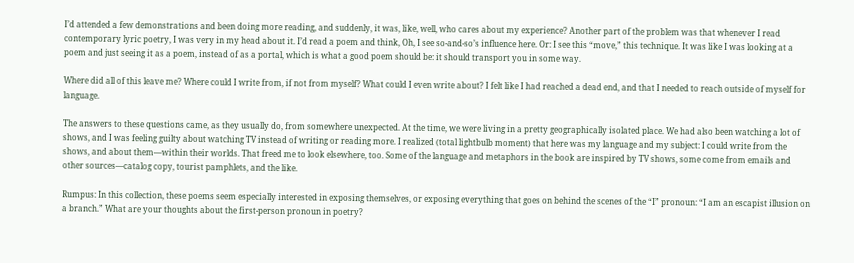I’d attended a few demonstrations and been doing more reading, and suddenly, it was, like, well, who cares about my experience? Another part of the problem was that whenever I read contemporary lyric poetry, I was very in my head about it. I’d read a poem and think, Oh, I see so-and-so’s influence here. Or: I see this “move,” this technique. It was like I was looking at a poem and just seeing it as a poem, instead of as a portal, which is what a good poem should be: it should transport you in some way.

Where did all of this leave me? Where could I write from, if not from myself? What could I even write about? I felt like I had reached a dead end, and that I needed to reach outside of myself for language.

The answers to these questions came, as they usually do, from somewhere unexpected. At the time, we were living in a pretty geographically isolated place. We had also been watching a lot of shows, and I was feeling guilty about watching TV instead of writing or reading more. I realized (total lightbulb moment) that here was my language and my subject: I could write from the shows, and about them—within their worlds. That freed me to look elsewhere, too. Some of the language and metaphors in the book are inspired by TV shows, some come from emails and other sources—catalog copy, tourist pamphlets, and the like.

Rumpus: In this collection, these poems seem especially interested in exposing themselves, or exposing everything that goes on behind the scenes of the “I” pronoun: “I am an escapist illusion on a branch.” What are your thoughts about the first-person pronoun in poetry?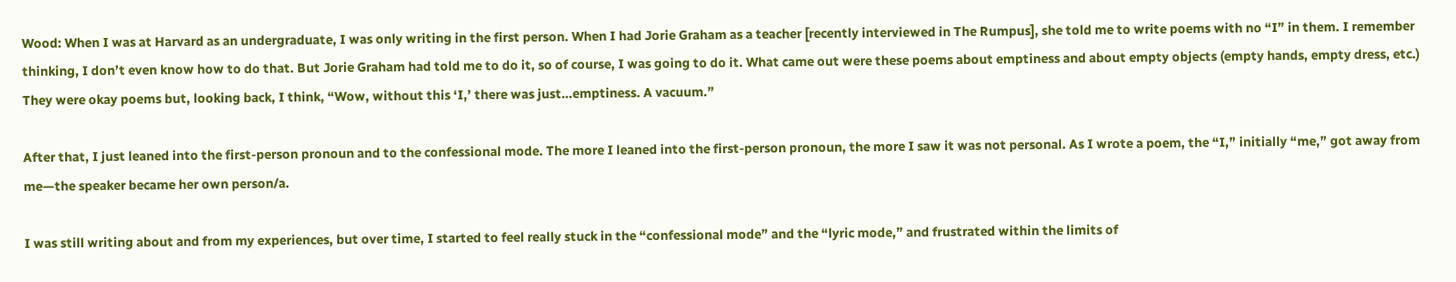Wood: When I was at Harvard as an undergraduate, I was only writing in the first person. When I had Jorie Graham as a teacher [recently interviewed in The Rumpus], she told me to write poems with no “I” in them. I remember thinking, I don’t even know how to do that. But Jorie Graham had told me to do it, so of course, I was going to do it. What came out were these poems about emptiness and about empty objects (empty hands, empty dress, etc.) They were okay poems but, looking back, I think, “Wow, without this ‘I,’ there was just…emptiness. A vacuum.”

After that, I just leaned into the first-person pronoun and to the confessional mode. The more I leaned into the first-person pronoun, the more I saw it was not personal. As I wrote a poem, the “I,” initially “me,” got away from me—the speaker became her own person/a.

I was still writing about and from my experiences, but over time, I started to feel really stuck in the “confessional mode” and the “lyric mode,” and frustrated within the limits of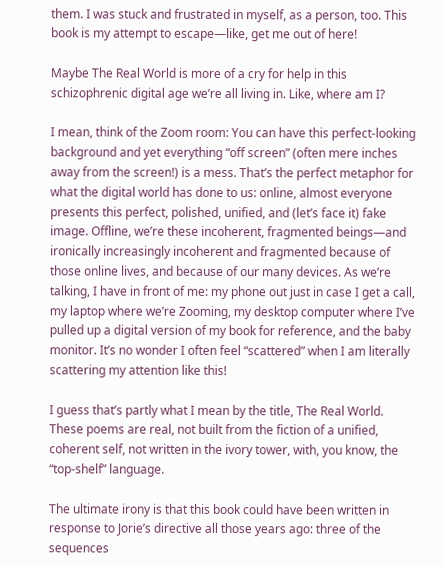them. I was stuck and frustrated in myself, as a person, too. This book is my attempt to escape—like, get me out of here!

Maybe The Real World is more of a cry for help in this schizophrenic digital age we’re all living in. Like, where am I?

I mean, think of the Zoom room: You can have this perfect-looking background and yet everything “off screen” (often mere inches away from the screen!) is a mess. That’s the perfect metaphor for what the digital world has done to us: online, almost everyone presents this perfect, polished, unified, and (let’s face it) fake image. Offline, we’re these incoherent, fragmented beings—and ironically increasingly incoherent and fragmented because of those online lives, and because of our many devices. As we’re talking, I have in front of me: my phone out just in case I get a call, my laptop where we’re Zooming, my desktop computer where I’ve pulled up a digital version of my book for reference, and the baby monitor. It’s no wonder I often feel “scattered” when I am literally scattering my attention like this!

I guess that’s partly what I mean by the title, The Real World. These poems are real, not built from the fiction of a unified, coherent self, not written in the ivory tower, with, you know, the “top-shelf” language.

The ultimate irony is that this book could have been written in response to Jorie’s directive all those years ago: three of the sequences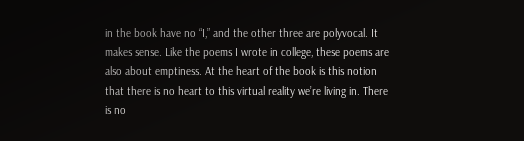in the book have no “I,” and the other three are polyvocal. It makes sense. Like the poems I wrote in college, these poems are also about emptiness. At the heart of the book is this notion that there is no heart to this virtual reality we’re living in. There is no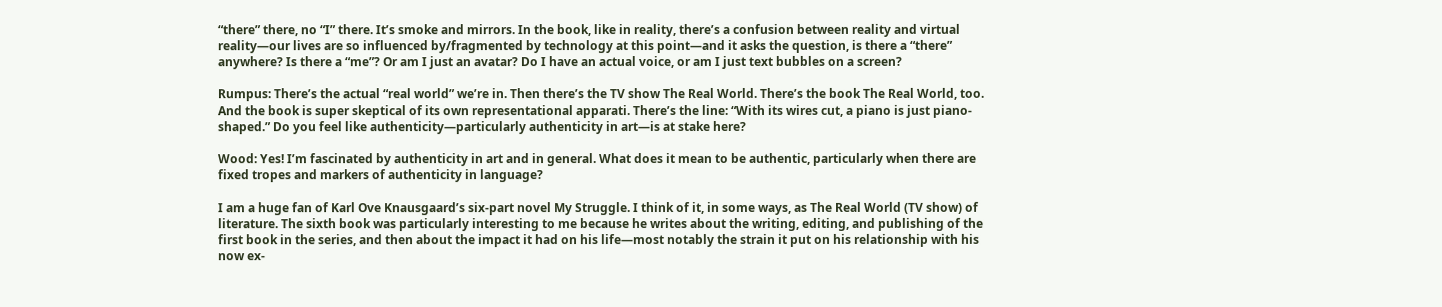“there” there, no “I” there. It’s smoke and mirrors. In the book, like in reality, there’s a confusion between reality and virtual reality—our lives are so influenced by/fragmented by technology at this point—and it asks the question, is there a “there” anywhere? Is there a “me”? Or am I just an avatar? Do I have an actual voice, or am I just text bubbles on a screen?

Rumpus: There’s the actual “real world” we’re in. Then there’s the TV show The Real World. There’s the book The Real World, too. And the book is super skeptical of its own representational apparati. There’s the line: “With its wires cut, a piano is just piano-shaped.” Do you feel like authenticity—particularly authenticity in art—is at stake here?

Wood: Yes! I’m fascinated by authenticity in art and in general. What does it mean to be authentic, particularly when there are fixed tropes and markers of authenticity in language?

I am a huge fan of Karl Ove Knausgaard’s six-part novel My Struggle. I think of it, in some ways, as The Real World (TV show) of literature. The sixth book was particularly interesting to me because he writes about the writing, editing, and publishing of the first book in the series, and then about the impact it had on his life—most notably the strain it put on his relationship with his now ex-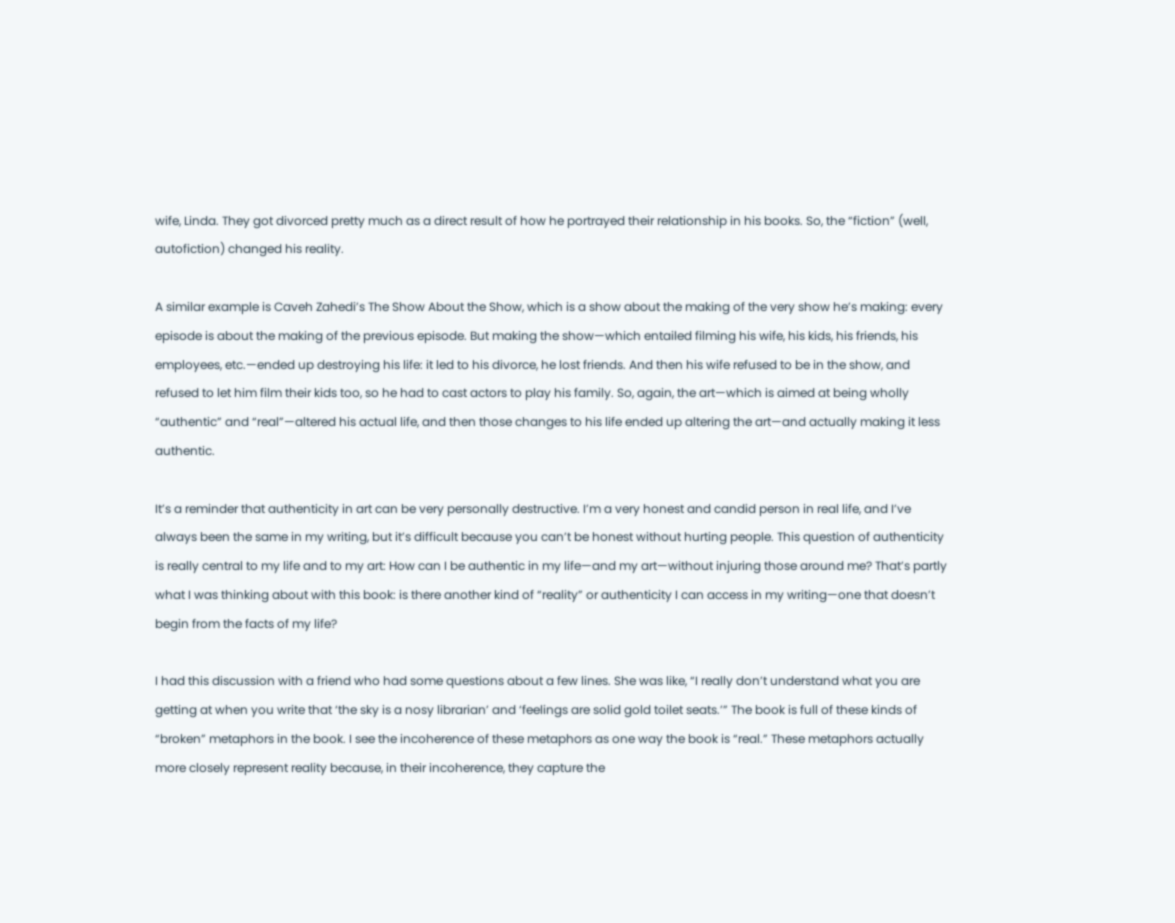wife, Linda. They got divorced pretty much as a direct result of how he portrayed their relationship in his books. So, the “fiction” (well, autofiction) changed his reality.

A similar example is Caveh Zahedi’s The Show About the Show, which is a show about the making of the very show he’s making: every episode is about the making of the previous episode. But making the show—which entailed filming his wife, his kids, his friends, his employees, etc.—ended up destroying his life: it led to his divorce, he lost friends. And then his wife refused to be in the show, and refused to let him film their kids too, so he had to cast actors to play his family. So, again, the art—which is aimed at being wholly “authentic” and “real”—altered his actual life, and then those changes to his life ended up altering the art—and actually making it less authentic.

It’s a reminder that authenticity in art can be very personally destructive. I’m a very honest and candid person in real life, and I’ve always been the same in my writing, but it’s difficult because you can’t be honest without hurting people. This question of authenticity is really central to my life and to my art: How can I be authentic in my life—and my art—without injuring those around me? That’s partly what I was thinking about with this book: is there another kind of “reality” or authenticity I can access in my writing—one that doesn’t begin from the facts of my life?

I had this discussion with a friend who had some questions about a few lines. She was like, “I really don’t understand what you are getting at when you write that ‘the sky is a nosy librarian’ and ‘feelings are solid gold toilet seats.’” The book is full of these kinds of “broken” metaphors in the book. I see the incoherence of these metaphors as one way the book is “real.” These metaphors actually more closely represent reality because, in their incoherence, they capture the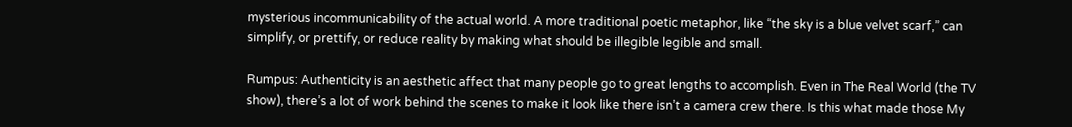mysterious incommunicability of the actual world. A more traditional poetic metaphor, like “the sky is a blue velvet scarf,” can simplify, or prettify, or reduce reality by making what should be illegible legible and small.

Rumpus: Authenticity is an aesthetic affect that many people go to great lengths to accomplish. Even in The Real World (the TV show), there’s a lot of work behind the scenes to make it look like there isn’t a camera crew there. Is this what made those My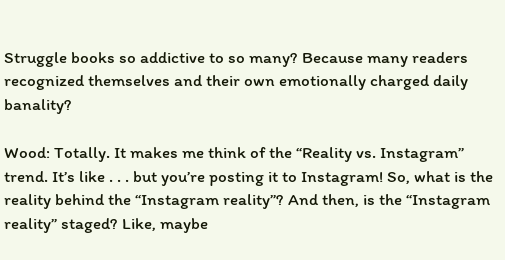Struggle books so addictive to so many? Because many readers recognized themselves and their own emotionally charged daily banality?

Wood: Totally. It makes me think of the “Reality vs. Instagram” trend. It’s like . . . but you’re posting it to Instagram! So, what is the reality behind the “Instagram reality”? And then, is the “Instagram reality” staged? Like, maybe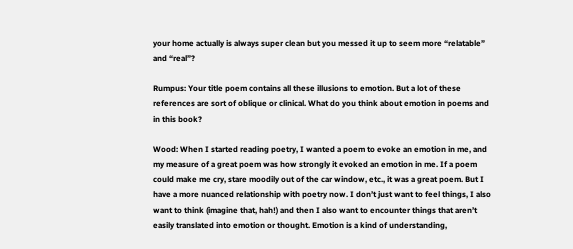your home actually is always super clean but you messed it up to seem more “relatable” and “real”?

Rumpus: Your title poem contains all these illusions to emotion. But a lot of these references are sort of oblique or clinical. What do you think about emotion in poems and in this book?

Wood: When I started reading poetry, I wanted a poem to evoke an emotion in me, and my measure of a great poem was how strongly it evoked an emotion in me. If a poem could make me cry, stare moodily out of the car window, etc., it was a great poem. But I have a more nuanced relationship with poetry now. I don’t just want to feel things, I also want to think (imagine that, hah!) and then I also want to encounter things that aren’t easily translated into emotion or thought. Emotion is a kind of understanding,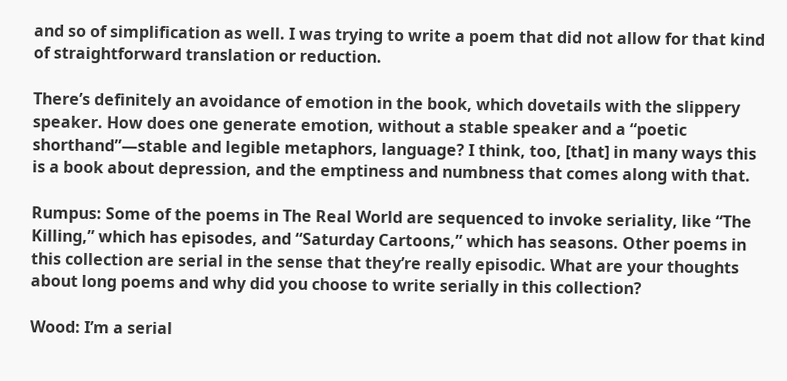and so of simplification as well. I was trying to write a poem that did not allow for that kind of straightforward translation or reduction.

There’s definitely an avoidance of emotion in the book, which dovetails with the slippery speaker. How does one generate emotion, without a stable speaker and a “poetic shorthand”—stable and legible metaphors, language? I think, too, [that] in many ways this is a book about depression, and the emptiness and numbness that comes along with that.

Rumpus: Some of the poems in The Real World are sequenced to invoke seriality, like “The Killing,” which has episodes, and “Saturday Cartoons,” which has seasons. Other poems in this collection are serial in the sense that they’re really episodic. What are your thoughts about long poems and why did you choose to write serially in this collection?

Wood: I’m a serial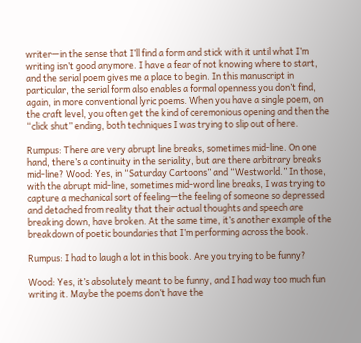writer—in the sense that I’ll find a form and stick with it until what I’m writing isn’t good anymore. I have a fear of not knowing where to start, and the serial poem gives me a place to begin. In this manuscript in particular, the serial form also enables a formal openness you don’t find, again, in more conventional lyric poems. When you have a single poem, on the craft level, you often get the kind of ceremonious opening and then the “click shut” ending, both techniques I was trying to slip out of here.

Rumpus: There are very abrupt line breaks, sometimes mid-line. On one hand, there’s a continuity in the seriality, but are there arbitrary breaks mid-line? Wood: Yes, in “Saturday Cartoons” and “Westworld.” In those, with the abrupt mid-line, sometimes mid-word line breaks, I was trying to capture a mechanical sort of feeling—the feeling of someone so depressed and detached from reality that their actual thoughts and speech are breaking down, have broken. At the same time, it’s another example of the breakdown of poetic boundaries that I’m performing across the book.

Rumpus: I had to laugh a lot in this book. Are you trying to be funny?

Wood: Yes, it’s absolutely meant to be funny, and I had way too much fun writing it. Maybe the poems don’t have the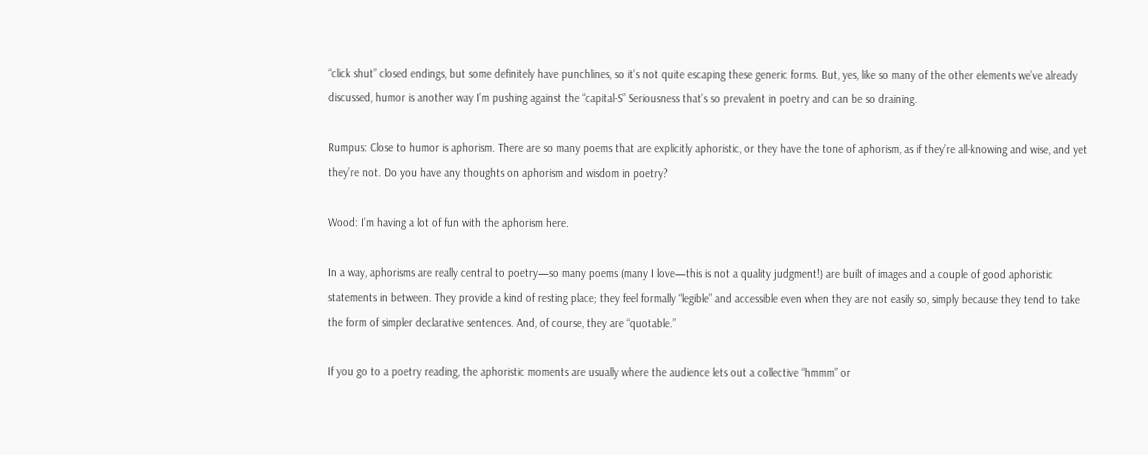“click shut” closed endings, but some definitely have punchlines, so it’s not quite escaping these generic forms. But, yes, like so many of the other elements we’ve already discussed, humor is another way I’m pushing against the “capital-S” Seriousness that’s so prevalent in poetry and can be so draining.

Rumpus: Close to humor is aphorism. There are so many poems that are explicitly aphoristic, or they have the tone of aphorism, as if they’re all-knowing and wise, and yet they’re not. Do you have any thoughts on aphorism and wisdom in poetry?

Wood: I’m having a lot of fun with the aphorism here.

In a way, aphorisms are really central to poetry—so many poems (many I love—this is not a quality judgment!) are built of images and a couple of good aphoristic statements in between. They provide a kind of resting place; they feel formally “legible” and accessible even when they are not easily so, simply because they tend to take the form of simpler declarative sentences. And, of course, they are “quotable.”

If you go to a poetry reading, the aphoristic moments are usually where the audience lets out a collective “hmmm” or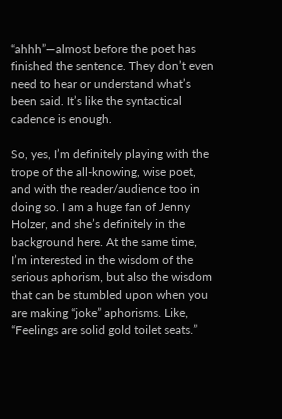“ahhh”—almost before the poet has finished the sentence. They don’t even need to hear or understand what’s been said. It’s like the syntactical cadence is enough.

So, yes, I’m definitely playing with the trope of the all-knowing, wise poet, and with the reader/audience too in doing so. I am a huge fan of Jenny Holzer, and she’s definitely in the background here. At the same time, I’m interested in the wisdom of the serious aphorism, but also the wisdom that can be stumbled upon when you are making “joke” aphorisms. Like, “Feelings are solid gold toilet seats.”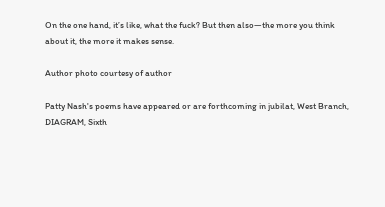On the one hand, it’s like, what the fuck? But then also—the more you think about it, the more it makes sense.

Author photo courtesy of author

Patty Nash's poems have appeared or are forthcoming in jubilat, West Branch, DIAGRAM, Sixth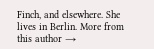Finch, and elsewhere. She lives in Berlin. More from this author →